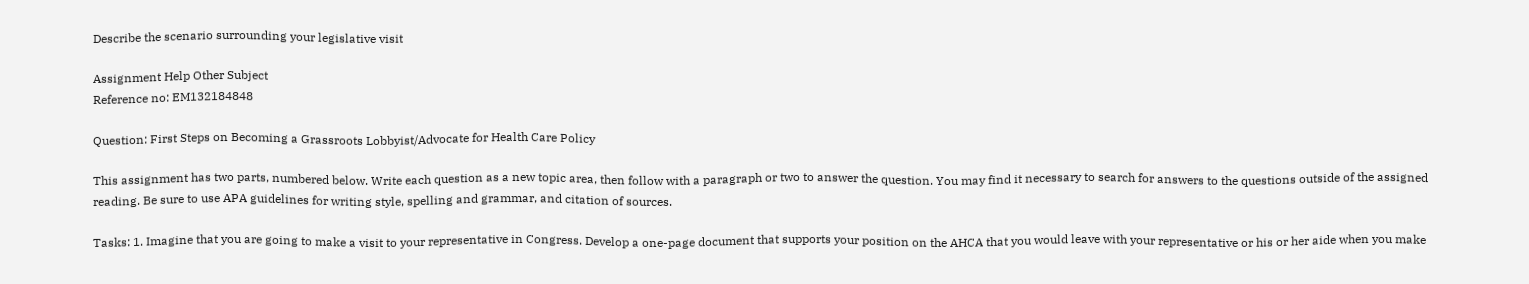Describe the scenario surrounding your legislative visit

Assignment Help Other Subject
Reference no: EM132184848

Question: First Steps on Becoming a Grassroots Lobbyist/Advocate for Health Care Policy

This assignment has two parts, numbered below. Write each question as a new topic area, then follow with a paragraph or two to answer the question. You may find it necessary to search for answers to the questions outside of the assigned reading. Be sure to use APA guidelines for writing style, spelling and grammar, and citation of sources.

Tasks: 1. Imagine that you are going to make a visit to your representative in Congress. Develop a one-page document that supports your position on the AHCA that you would leave with your representative or his or her aide when you make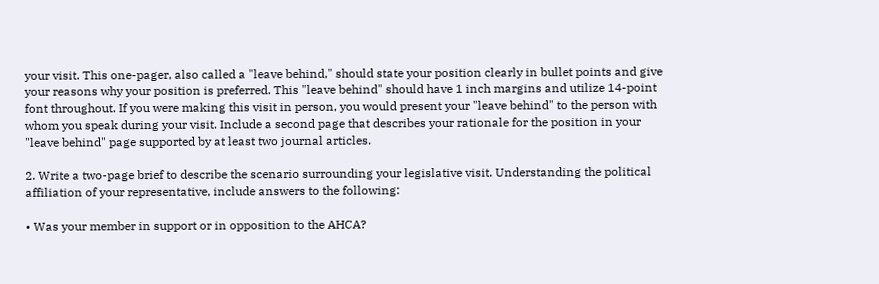your visit. This one-pager, also called a "leave behind," should state your position clearly in bullet points and give your reasons why your position is preferred. This "leave behind" should have 1 inch margins and utilize 14-point font throughout. If you were making this visit in person, you would present your "leave behind" to the person with whom you speak during your visit. Include a second page that describes your rationale for the position in your "leave behind" page supported by at least two journal articles.

2. Write a two-page brief to describe the scenario surrounding your legislative visit. Understanding the political affiliation of your representative, include answers to the following:

• Was your member in support or in opposition to the AHCA?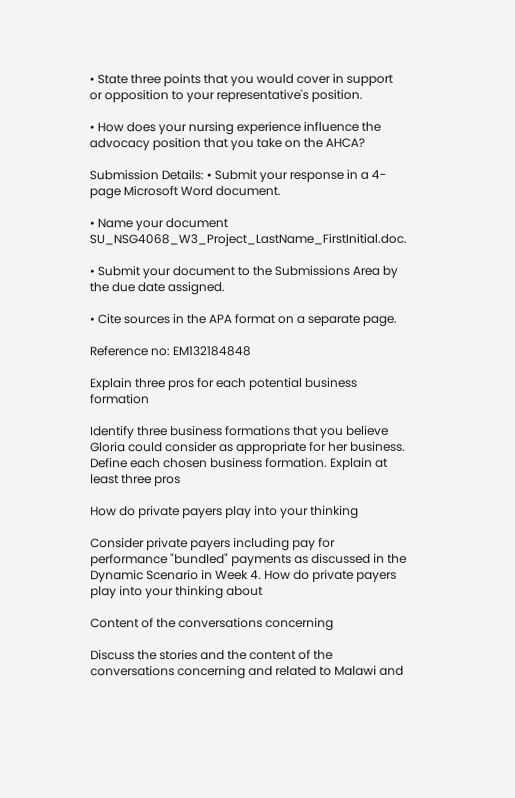• State three points that you would cover in support or opposition to your representative's position.

• How does your nursing experience influence the advocacy position that you take on the AHCA?

Submission Details: • Submit your response in a 4-page Microsoft Word document.

• Name your document SU_NSG4068_W3_Project_LastName_FirstInitial.doc.

• Submit your document to the Submissions Area by the due date assigned.

• Cite sources in the APA format on a separate page.

Reference no: EM132184848

Explain three pros for each potential business formation

Identify three business formations that you believe Gloria could consider as appropriate for her business. Define each chosen business formation. Explain at least three pros

How do private payers play into your thinking

Consider private payers including pay for performance "bundled" payments as discussed in the Dynamic Scenario in Week 4. How do private payers play into your thinking about

Content of the conversations concerning

Discuss the stories and the content of the conversations concerning and related to Malawi and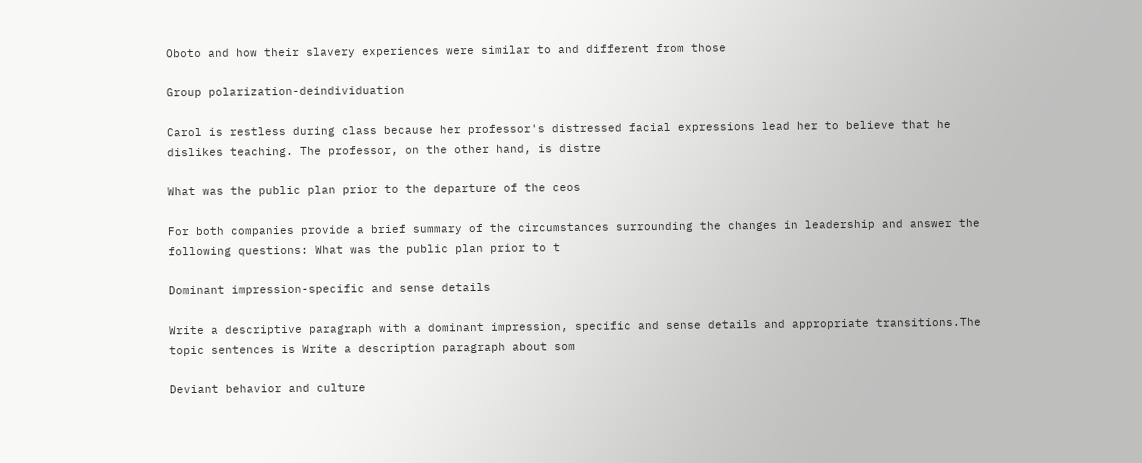Oboto and how their slavery experiences were similar to and different from those

Group polarization-deindividuation

Carol is restless during class because her professor's distressed facial expressions lead her to believe that he dislikes teaching. The professor, on the other hand, is distre

What was the public plan prior to the departure of the ceos

For both companies provide a brief summary of the circumstances surrounding the changes in leadership and answer the following questions: What was the public plan prior to t

Dominant impression-specific and sense details

Write a descriptive paragraph with a dominant impression, specific and sense details and appropriate transitions.The topic sentences is Write a description paragraph about som

Deviant behavior and culture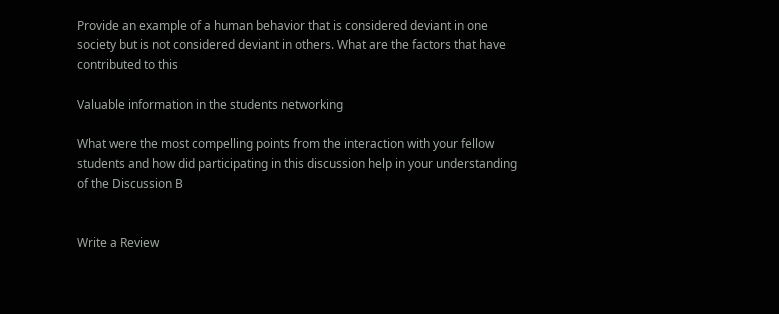Provide an example of a human behavior that is considered deviant in one society but is not considered deviant in others. What are the factors that have contributed to this

Valuable information in the students networking

What were the most compelling points from the interaction with your fellow students and how did participating in this discussion help in your understanding of the Discussion B


Write a Review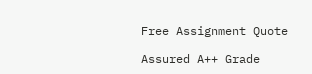Free Assignment Quote

Assured A++ Grade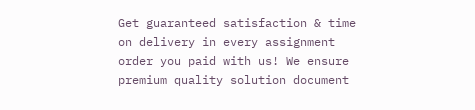Get guaranteed satisfaction & time on delivery in every assignment order you paid with us! We ensure premium quality solution document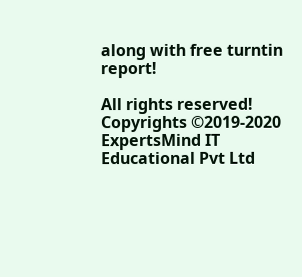along with free turntin report!

All rights reserved! Copyrights ©2019-2020 ExpertsMind IT Educational Pvt Ltd